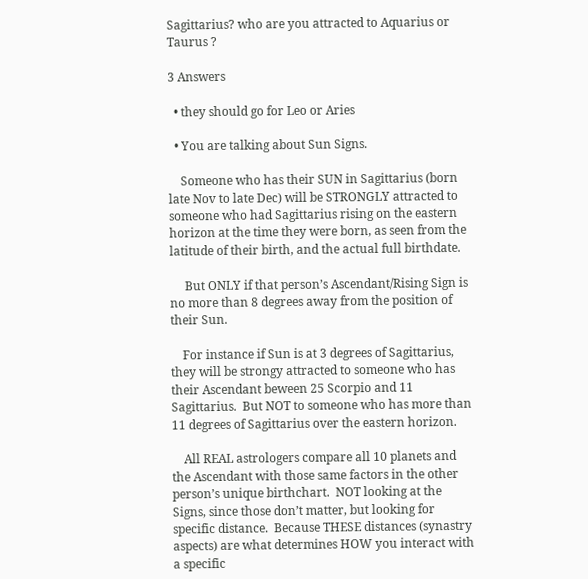Sagittarius? who are you attracted to Aquarius or Taurus ?

3 Answers

  • they should go for Leo or Aries

  • You are talking about Sun Signs.

    Someone who has their SUN in Sagittarius (born late Nov to late Dec) will be STRONGLY attracted to someone who had Sagittarius rising on the eastern horizon at the time they were born, as seen from the latitude of their birth, and the actual full birthdate.

     But ONLY if that person’s Ascendant/Rising Sign is no more than 8 degrees away from the position of their Sun.

    For instance if Sun is at 3 degrees of Sagittarius, they will be strongy attracted to someone who has their Ascendant beween 25 Scorpio and 11 Sagittarius.  But NOT to someone who has more than 11 degrees of Sagittarius over the eastern horizon.

    All REAL astrologers compare all 10 planets and the Ascendant with those same factors in the other person’s unique birthchart.  NOT looking at the Signs, since those don’t matter, but looking for specific distance.  Because THESE distances (synastry aspects) are what determines HOW you interact with a specific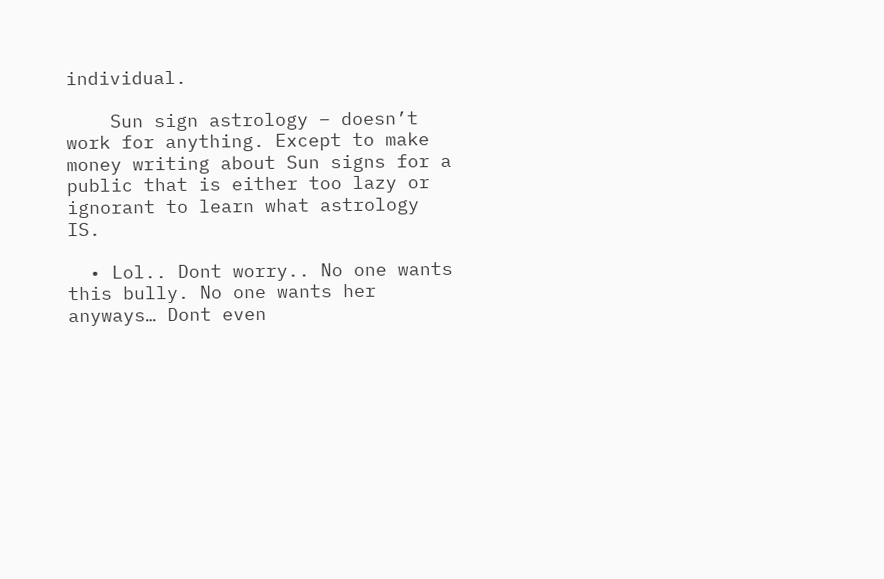individual.

    Sun sign astrology – doesn’t work for anything. Except to make money writing about Sun signs for a public that is either too lazy or ignorant to learn what astrology IS.

  • Lol.. Dont worry.. No one wants this bully. No one wants her anyways… Dont even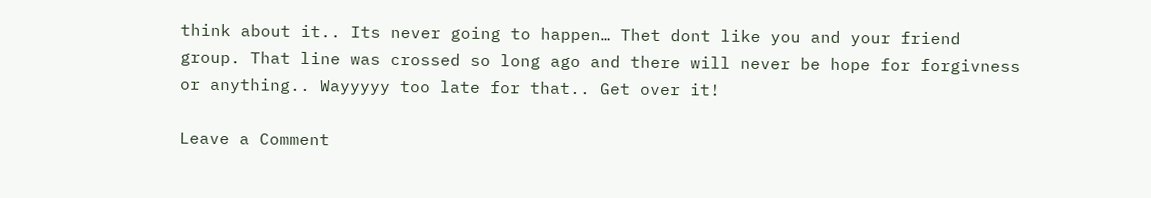think about it.. Its never going to happen… Thet dont like you and your friend group. That line was crossed so long ago and there will never be hope for forgivness or anything.. Wayyyyy too late for that.. Get over it!

Leave a Comment